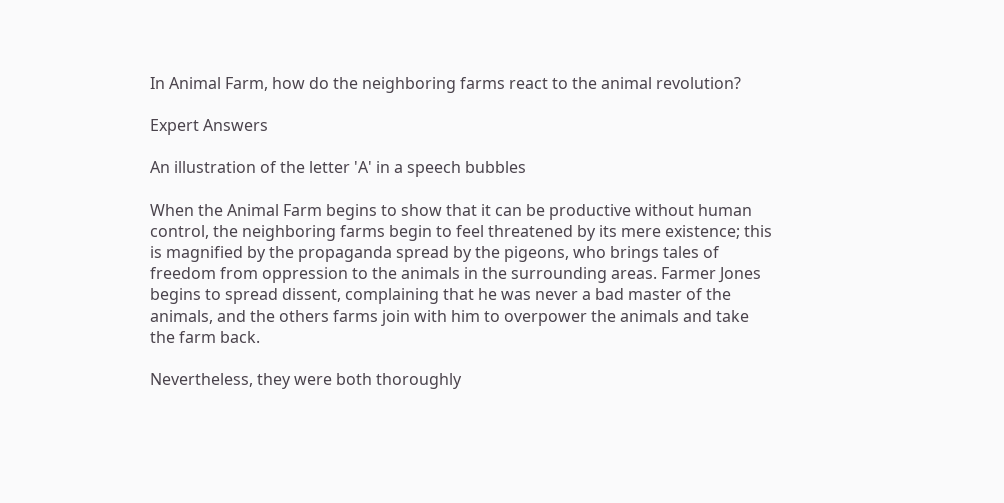In Animal Farm, how do the neighboring farms react to the animal revolution?

Expert Answers

An illustration of the letter 'A' in a speech bubbles

When the Animal Farm begins to show that it can be productive without human control, the neighboring farms begin to feel threatened by its mere existence; this is magnified by the propaganda spread by the pigeons, who brings tales of freedom from oppression to the animals in the surrounding areas. Farmer Jones begins to spread dissent, complaining that he was never a bad master of the animals, and the others farms join with him to overpower the animals and take the farm back.

Nevertheless, they were both thoroughly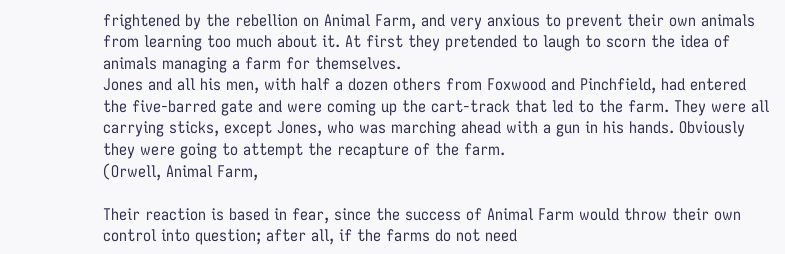frightened by the rebellion on Animal Farm, and very anxious to prevent their own animals from learning too much about it. At first they pretended to laugh to scorn the idea of animals managing a farm for themselves.
Jones and all his men, with half a dozen others from Foxwood and Pinchfield, had entered the five-barred gate and were coming up the cart-track that led to the farm. They were all carrying sticks, except Jones, who was marching ahead with a gun in his hands. Obviously they were going to attempt the recapture of the farm.
(Orwell, Animal Farm,

Their reaction is based in fear, since the success of Animal Farm would throw their own control into question; after all, if the farms do not need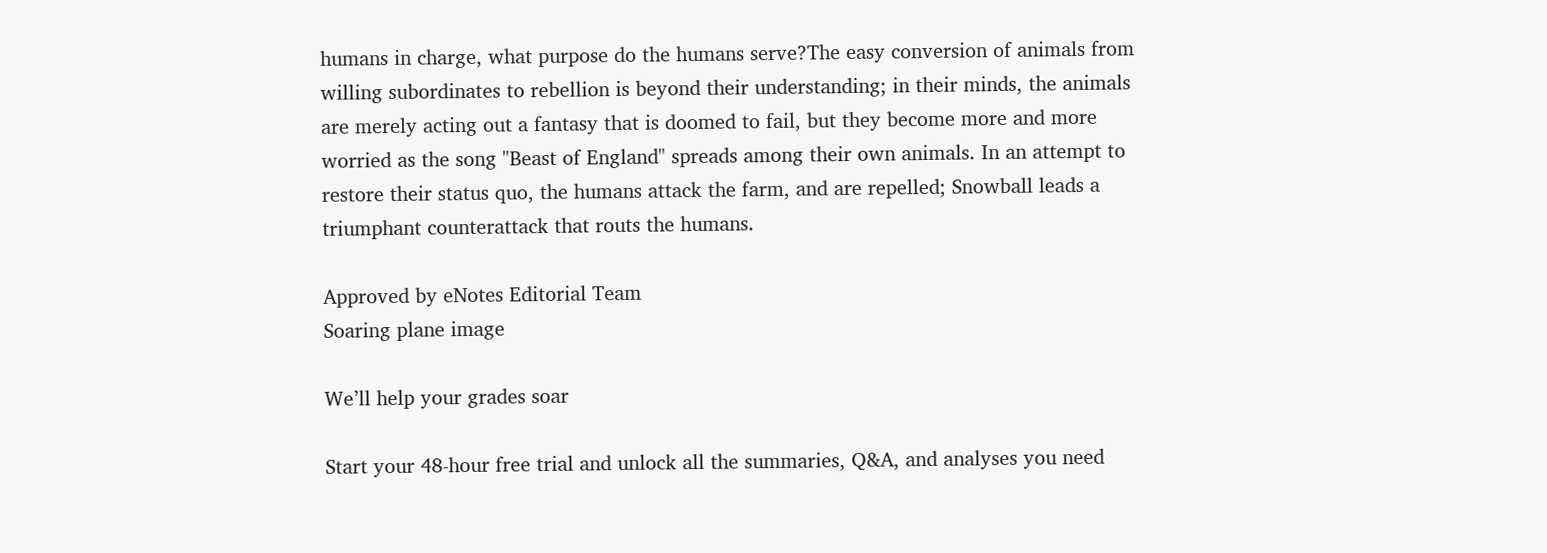humans in charge, what purpose do the humans serve?The easy conversion of animals from willing subordinates to rebellion is beyond their understanding; in their minds, the animals are merely acting out a fantasy that is doomed to fail, but they become more and more worried as the song "Beast of England" spreads among their own animals. In an attempt to restore their status quo, the humans attack the farm, and are repelled; Snowball leads a triumphant counterattack that routs the humans.

Approved by eNotes Editorial Team
Soaring plane image

We’ll help your grades soar

Start your 48-hour free trial and unlock all the summaries, Q&A, and analyses you need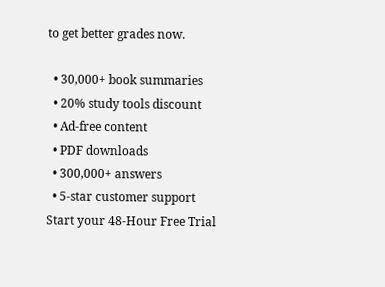to get better grades now.

  • 30,000+ book summaries
  • 20% study tools discount
  • Ad-free content
  • PDF downloads
  • 300,000+ answers
  • 5-star customer support
Start your 48-Hour Free Trial